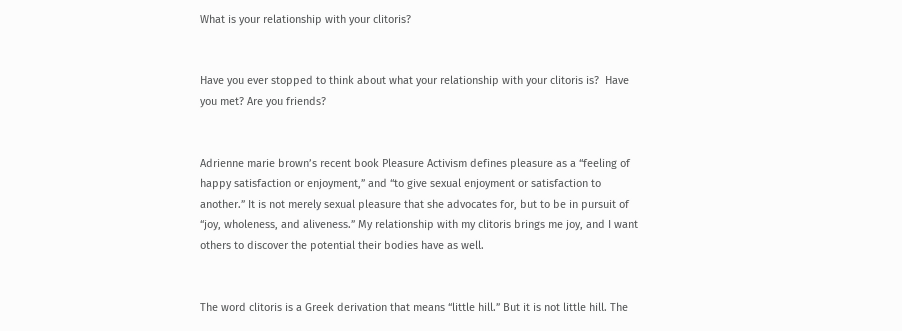What is your relationship with your clitoris?


Have you ever stopped to think about what your relationship with your clitoris is?  Have you met? Are you friends?


Adrienne marie brown’s recent book Pleasure Activism defines pleasure as a “feeling of happy satisfaction or enjoyment,” and “to give sexual enjoyment or satisfaction to another.” It is not merely sexual pleasure that she advocates for, but to be in pursuit of “joy, wholeness, and aliveness.” My relationship with my clitoris brings me joy, and I want others to discover the potential their bodies have as well.


The word clitoris is a Greek derivation that means “little hill.” But it is not little hill. The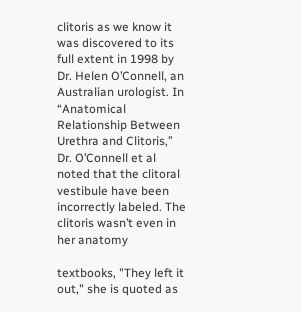clitoris as we know it was discovered to its full extent in 1998 by Dr. Helen O’Connell, an Australian urologist. In “Anatomical Relationship Between Urethra and Clitoris,” Dr. O’Connell et al noted that the clitoral vestibule have been incorrectly labeled. The clitoris wasn’t even in her anatomy

textbooks, "They left it out," she is quoted as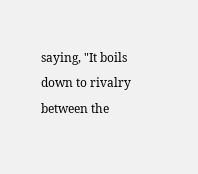saying, "It boils down to rivalry between the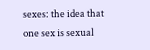sexes: the idea that one sex is sexual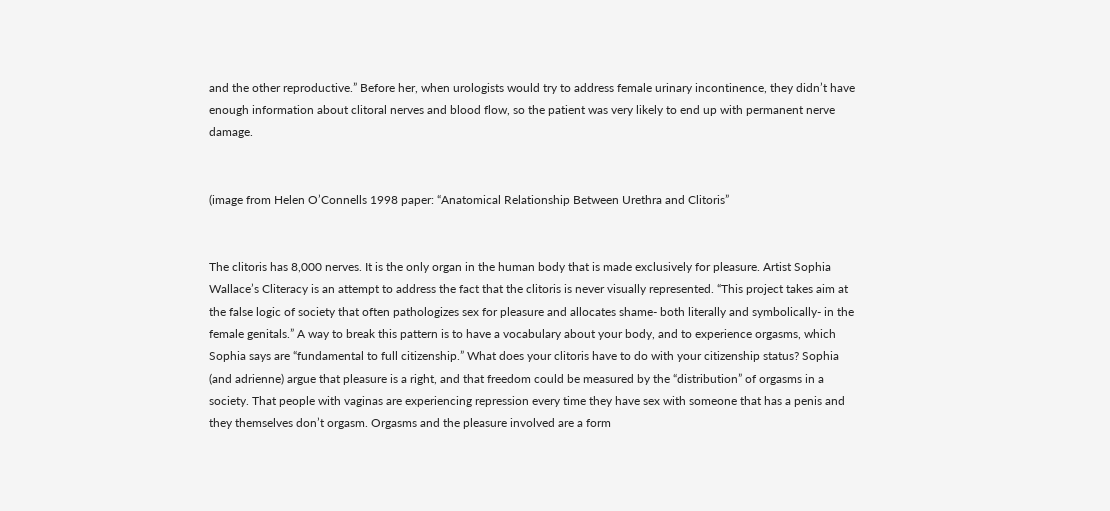and the other reproductive.” Before her, when urologists would try to address female urinary incontinence, they didn’t have enough information about clitoral nerves and blood flow, so the patient was very likely to end up with permanent nerve damage.


(image from Helen O’Connells 1998 paper: “Anatomical Relationship Between Urethra and Clitoris”


The clitoris has 8,000 nerves. It is the only organ in the human body that is made exclusively for pleasure. Artist Sophia Wallace’s Cliteracy is an attempt to address the fact that the clitoris is never visually represented. “This project takes aim at the false logic of society that often pathologizes sex for pleasure and allocates shame- both literally and symbolically- in the female genitals.” A way to break this pattern is to have a vocabulary about your body, and to experience orgasms, which Sophia says are “fundamental to full citizenship.” What does your clitoris have to do with your citizenship status? Sophia (and adrienne) argue that pleasure is a right, and that freedom could be measured by the “distribution” of orgasms in a society. That people with vaginas are experiencing repression every time they have sex with someone that has a penis and they themselves don’t orgasm. Orgasms and the pleasure involved are a form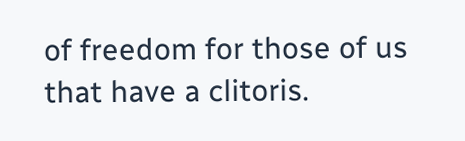of freedom for those of us that have a clitoris.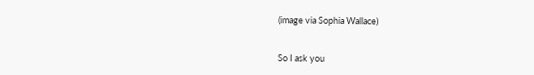(image via Sophia Wallace)


So I ask you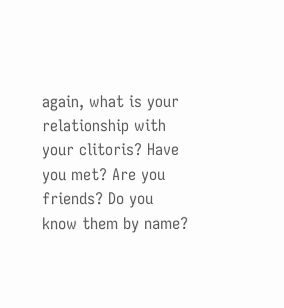again, what is your relationship with your clitoris? Have you met? Are you friends? Do you know them by name?